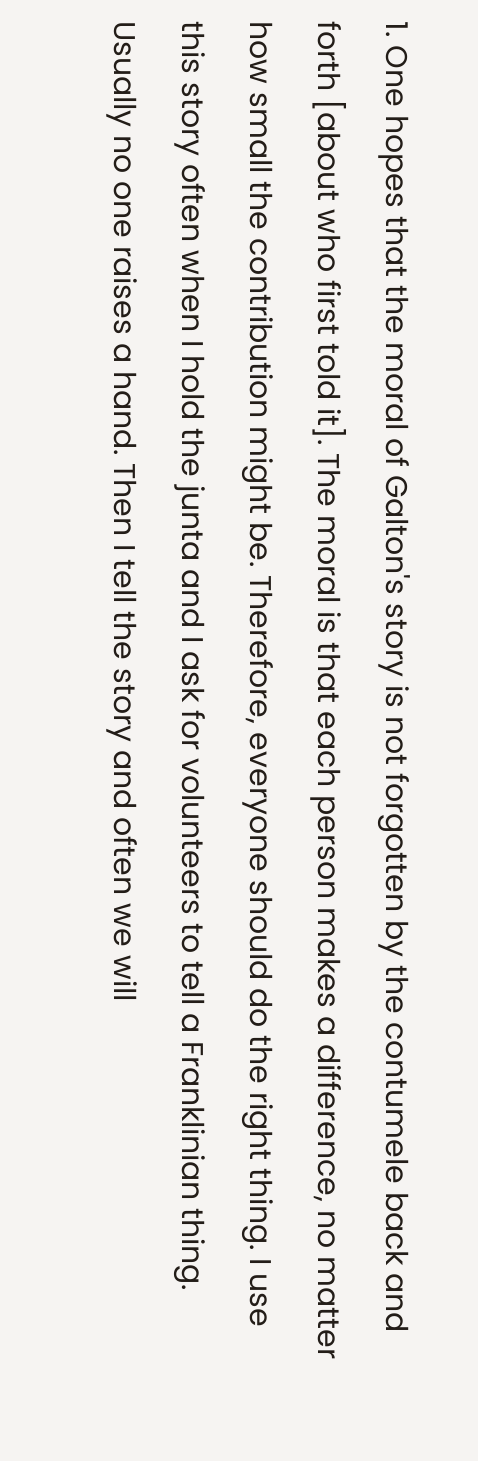1. One hopes that the moral of Galton's story is not forgotten by the contumele back and forth [about who first told it]. The moral is that each person makes a difference, no matter how small the contribution might be. Therefore, everyone should do the right thing. I use this story often when I hold the junta and I ask for volunteers to tell a Franklinian thing. Usually no one raises a hand. Then I tell the story and often we will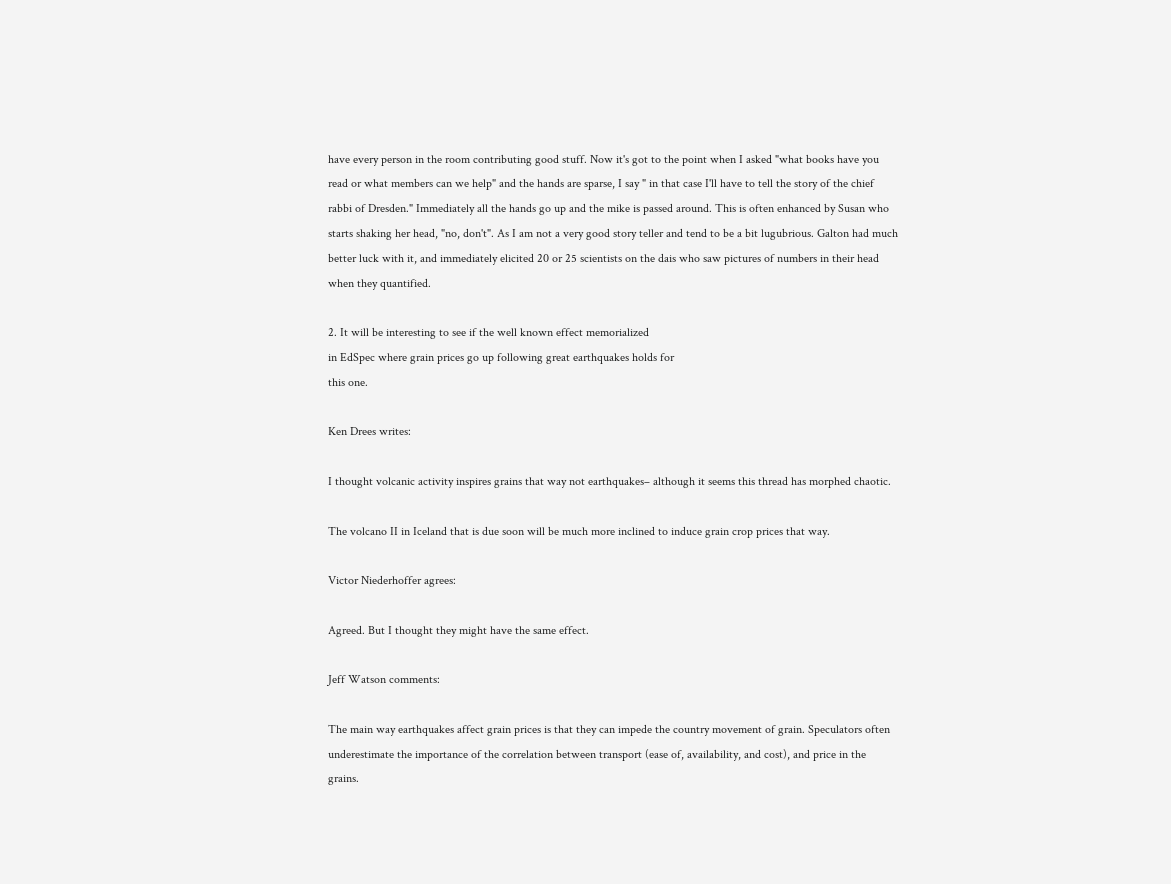have every person in the room contributing good stuff. Now it's got to the point when I asked "what books have you read or what members can we help" and the hands are sparse, I say " in that case I'll have to tell the story of the chief rabbi of Dresden." Immediately all the hands go up and the mike is passed around. This is often enhanced by Susan who starts shaking her head, "no, don't". As I am not a very good story teller and tend to be a bit lugubrious. Galton had much better luck with it, and immediately elicited 20 or 25 scientists on the dais who saw pictures of numbers in their head when they quantified.

2. It will be interesting to see if the well known effect memorialized
in EdSpec where grain prices go up following great earthquakes holds for
this one.

Ken Drees writes:

I thought volcanic activity inspires grains that way not earthquakes– although it seems this thread has morphed chaotic.

The volcano II in Iceland that is due soon will be much more inclined to induce grain crop prices that way.

Victor Niederhoffer agrees:

Agreed. But I thought they might have the same effect.

Jeff Watson comments:

The main way earthquakes affect grain prices is that they can impede the country movement of grain. Speculators often underestimate the importance of the correlation between transport (ease of, availability, and cost), and price in the grains.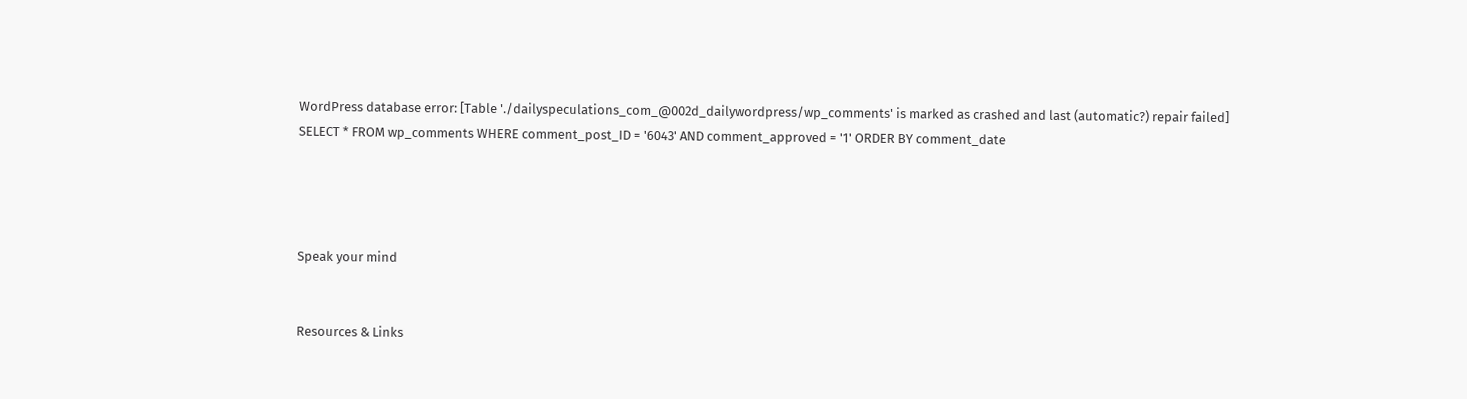WordPress database error: [Table './dailyspeculations_com_@002d_dailywordpress/wp_comments' is marked as crashed and last (automatic?) repair failed]
SELECT * FROM wp_comments WHERE comment_post_ID = '6043' AND comment_approved = '1' ORDER BY comment_date




Speak your mind


Resources & Links